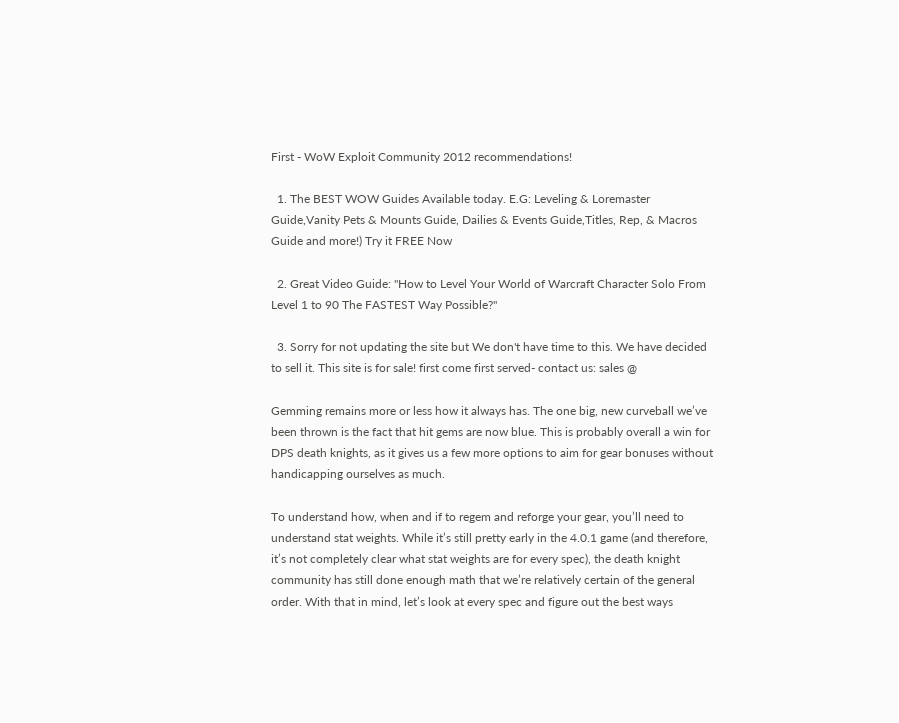First - WoW Exploit Community 2012 recommendations!

  1. The BEST WOW Guides Available today. E.G: Leveling & Loremaster Guide,Vanity Pets & Mounts Guide, Dailies & Events Guide,Titles, Rep, & Macros Guide and more!) Try it FREE Now

  2. Great Video Guide: "How to Level Your World of Warcraft Character Solo From Level 1 to 90 The FASTEST Way Possible?"

  3. Sorry for not updating the site but We don't have time to this. We have decided to sell it. This site is for sale! first come first served- contact us: sales @

Gemming remains more or less how it always has. The one big, new curveball we’ve been thrown is the fact that hit gems are now blue. This is probably overall a win for DPS death knights, as it gives us a few more options to aim for gear bonuses without handicapping ourselves as much.

To understand how, when and if to regem and reforge your gear, you’ll need to understand stat weights. While it’s still pretty early in the 4.0.1 game (and therefore, it’s not completely clear what stat weights are for every spec), the death knight community has still done enough math that we’re relatively certain of the general order. With that in mind, let’s look at every spec and figure out the best ways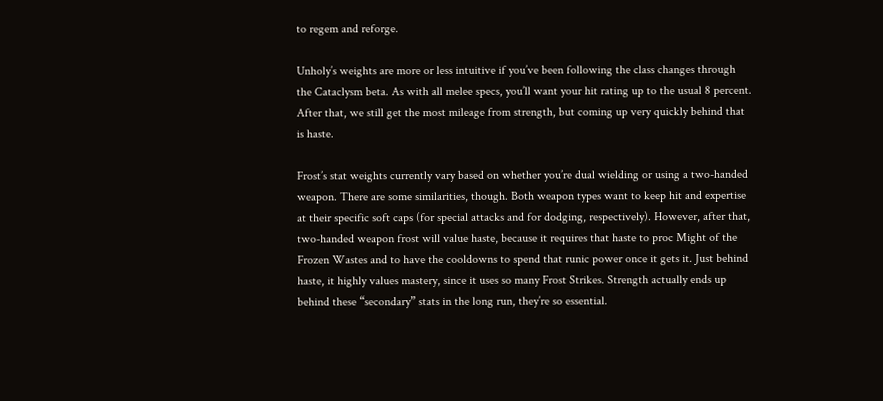to regem and reforge.

Unholy’s weights are more or less intuitive if you’ve been following the class changes through the Cataclysm beta. As with all melee specs, you’ll want your hit rating up to the usual 8 percent. After that, we still get the most mileage from strength, but coming up very quickly behind that is haste.

Frost’s stat weights currently vary based on whether you’re dual wielding or using a two-handed weapon. There are some similarities, though. Both weapon types want to keep hit and expertise at their specific soft caps (for special attacks and for dodging, respectively). However, after that, two-handed weapon frost will value haste, because it requires that haste to proc Might of the Frozen Wastes and to have the cooldowns to spend that runic power once it gets it. Just behind haste, it highly values mastery, since it uses so many Frost Strikes. Strength actually ends up behind these “secondary” stats in the long run, they’re so essential.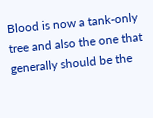Blood is now a tank-only tree and also the one that generally should be the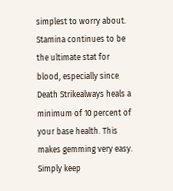simplest to worry about. Stamina continues to be the ultimate stat for blood, especially since Death Strikealways heals a minimum of 10 percent of your base health. This makes gemming very easy. Simply keep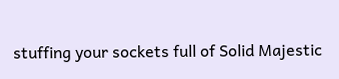stuffing your sockets full of Solid Majestic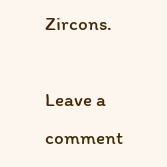Zircons.

Leave a comment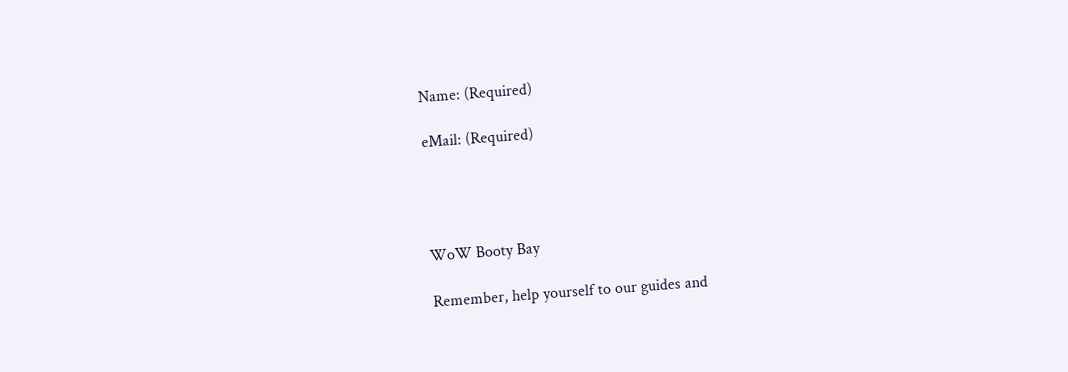Name: (Required)

eMail: (Required)




WoW Booty Bay

Remember, help yourself to our guides and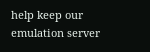help keep our emulation server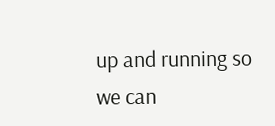up and running so we can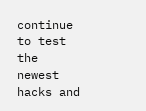continue to test the newest hacks and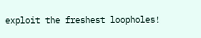exploit the freshest loopholes!